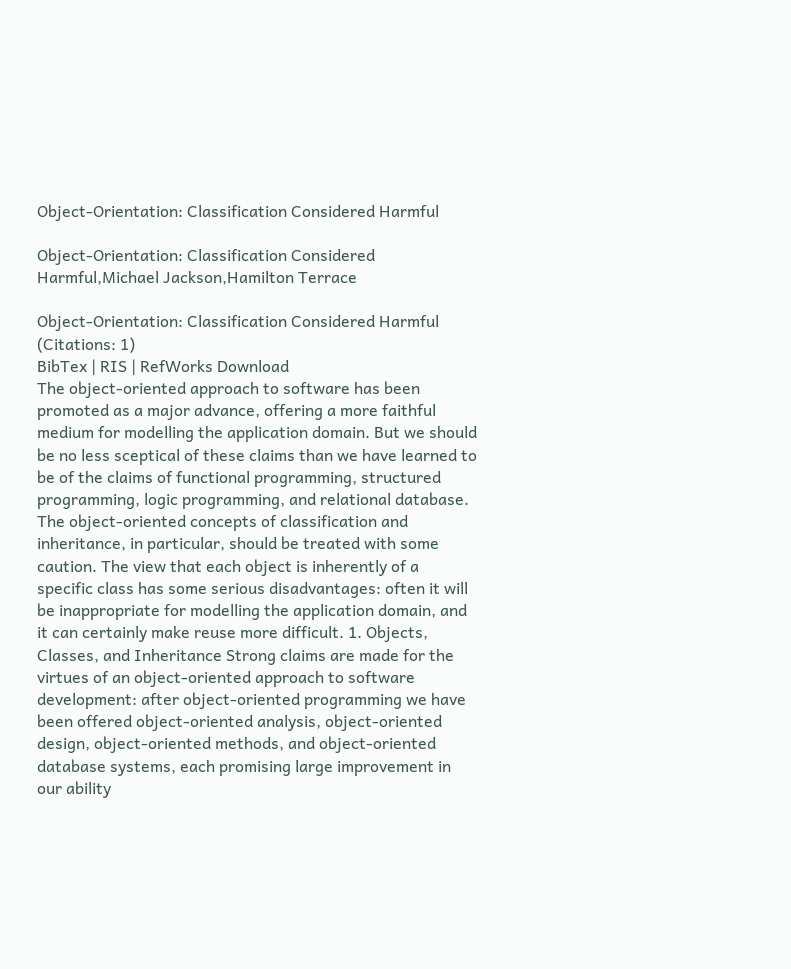Object-Orientation: Classification Considered Harmful

Object-Orientation: Classification Considered Harmful,Michael Jackson,Hamilton Terrace

Object-Orientation: Classification Considered Harmful   (Citations: 1)
BibTex | RIS | RefWorks Download
The object-oriented approach to software has been promoted as a major advance, offering a more faithful medium for modelling the application domain. But we should be no less sceptical of these claims than we have learned to be of the claims of functional programming, structured programming, logic programming, and relational database. The object-oriented concepts of classification and inheritance, in particular, should be treated with some caution. The view that each object is inherently of a specific class has some serious disadvantages: often it will be inappropriate for modelling the application domain, and it can certainly make reuse more difficult. 1. Objects, Classes, and Inheritance Strong claims are made for the virtues of an object-oriented approach to software development: after object-oriented programming we have been offered object-oriented analysis, object-oriented design, object-oriented methods, and object-oriented database systems, each promising large improvement in our ability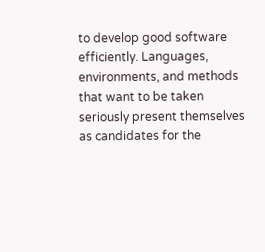to develop good software efficiently. Languages, environments, and methods that want to be taken seriously present themselves as candidates for the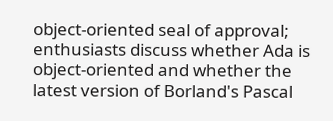object-oriented seal of approval; enthusiasts discuss whether Ada is object-oriented and whether the latest version of Borland's Pascal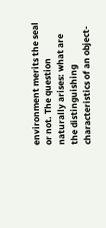environment merits the seal or not. The question naturally arises: what are the distinguishing characteristics of an object-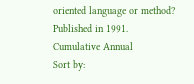oriented language or method?
Published in 1991.
Cumulative Annual
Sort by: